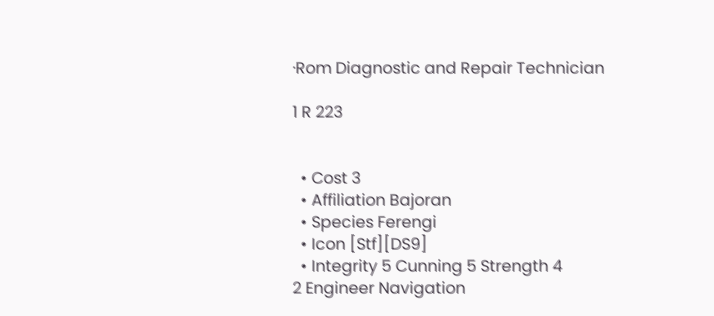·Rom Diagnostic and Repair Technician

1 R 223


  • Cost 3
  • Affiliation Bajoran
  • Species Ferengi
  • Icon [Stf][DS9]
  • Integrity 5 Cunning 5 Strength 4
2 Engineer Navigation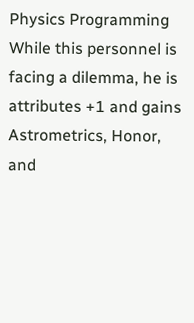Physics Programming
While this personnel is facing a dilemma, he is attributes +1 and gains Astrometrics, Honor, and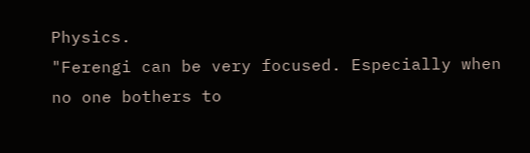Physics.
"Ferengi can be very focused. Especially when no one bothers to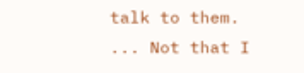talk to them. ... Not that I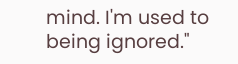mind. I'm used to being ignored."